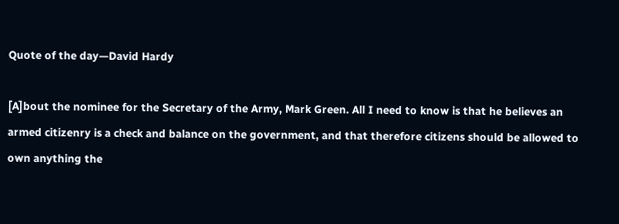Quote of the day—David Hardy

[A]bout the nominee for the Secretary of the Army, Mark Green. All I need to know is that he believes an armed citizenry is a check and balance on the government, and that therefore citizens should be allowed to own anything the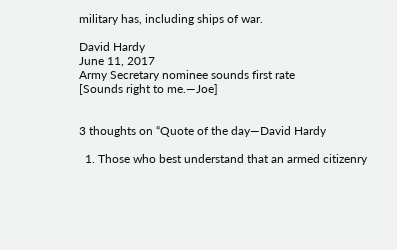military has, including ships of war.

David Hardy
June 11, 2017
Army Secretary nominee sounds first rate
[Sounds right to me.—Joe]


3 thoughts on “Quote of the day—David Hardy

  1. Those who best understand that an armed citizenry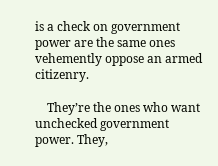is a check on government power are the same ones vehemently oppose an armed citizenry.

    They’re the ones who want unchecked government power. They,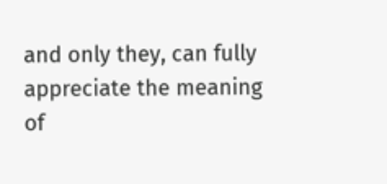and only they, can fully appreciate the meaning of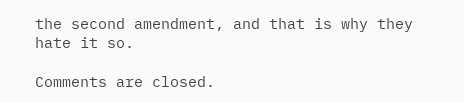the second amendment, and that is why they hate it so.

Comments are closed.